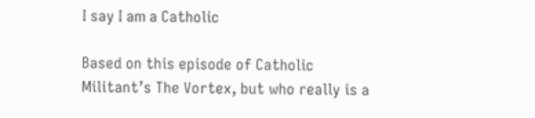I say I am a Catholic

Based on this episode of Catholic Militant’s The Vortex, but who really is a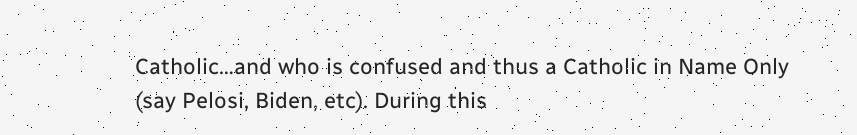Catholic…and who is confused and thus a Catholic in Name Only (say Pelosi, Biden, etc). During this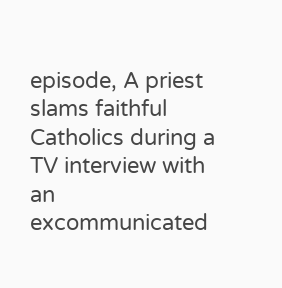episode, A priest slams faithful Catholics during a TV interview with an excommunicated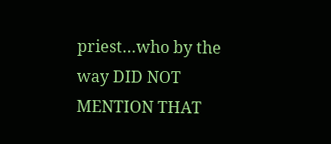priest…who by the way DID NOT MENTION THAT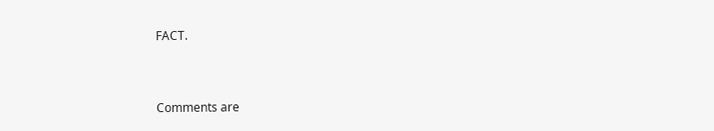FACT.


Comments are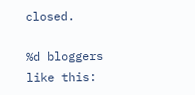closed.

%d bloggers like this: